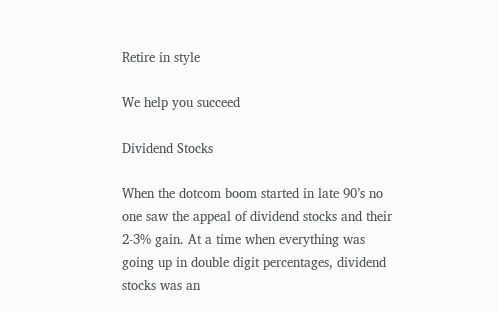Retire in style

We help you succeed

Dividend Stocks

When the dotcom boom started in late 90’s no one saw the appeal of dividend stocks and their 2-3% gain. At a time when everything was going up in double digit percentages, dividend stocks was an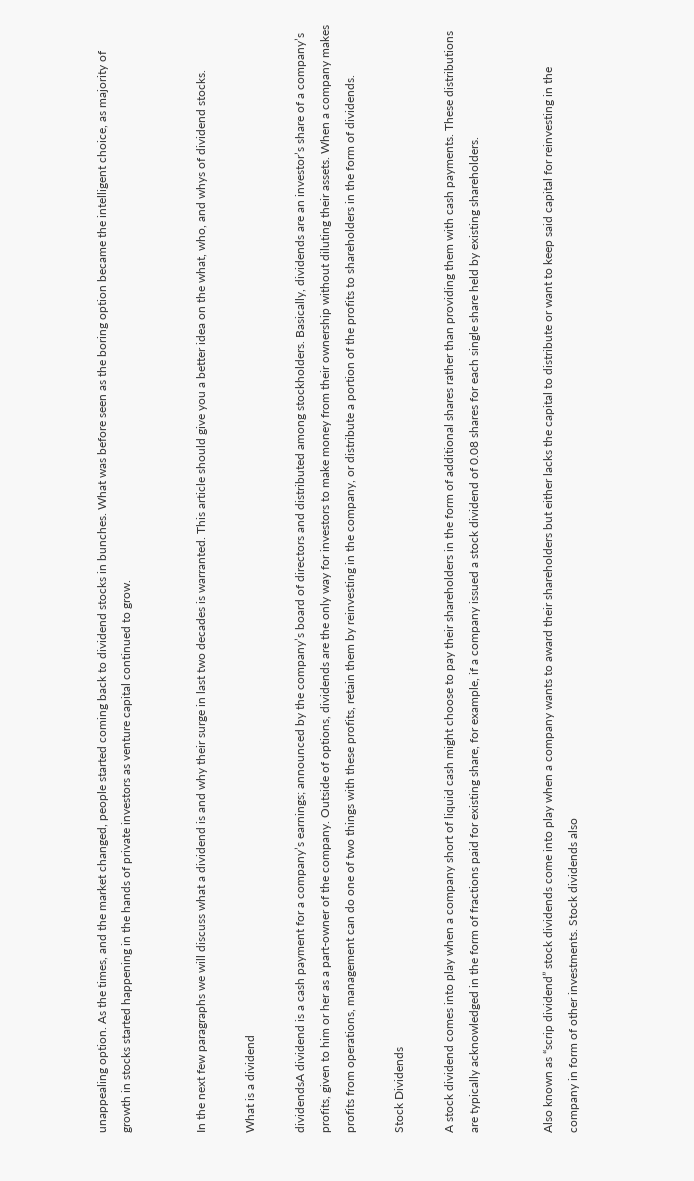unappealing option. As the times, and the market changed, people started coming back to dividend stocks in bunches. What was before seen as the boring option became the intelligent choice, as majority of growth in stocks started happening in the hands of private investors as venture capital continued to grow.


In the next few paragraphs we will discuss what a dividend is and why their surge in last two decades is warranted. This article should give you a better idea on the what, who, and whys of dividend stocks.

What is a dividend

dividendsA dividend is a cash payment for a company’s earnings; announced by the company’s board of directors and distributed among stockholders. Basically, dividends are an investor’s share of a company’s profits, given to him or her as a part-owner of the company. Outside of options, dividends are the only way for investors to make money from their ownership without diluting their assets. When a company makes profits from operations, management can do one of two things with these profits, retain them by reinvesting in the company, or distribute a portion of the profits to shareholders in the form of dividends.

Stock Dividends

A stock dividend comes into play when a company short of liquid cash might choose to pay their shareholders in the form of additional shares rather than providing them with cash payments. These distributions are typically acknowledged in the form of fractions paid for existing share, for example, if a company issued a stock dividend of 0.08 shares for each single share held by existing shareholders.


Also known as “scrip dividend” stock dividends come into play when a company wants to award their shareholders but either lacks the capital to distribute or want to keep said capital for reinvesting in the company in form of other investments. Stock dividends also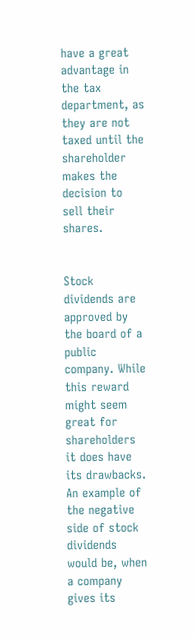have a great advantage in the tax department, as they are not taxed until the shareholder makes the decision to sell their shares.


Stock dividends are approved by the board of a public company. While this reward might seem great for shareholders it does have its drawbacks. An example of the negative side of stock dividends would be, when a company gives its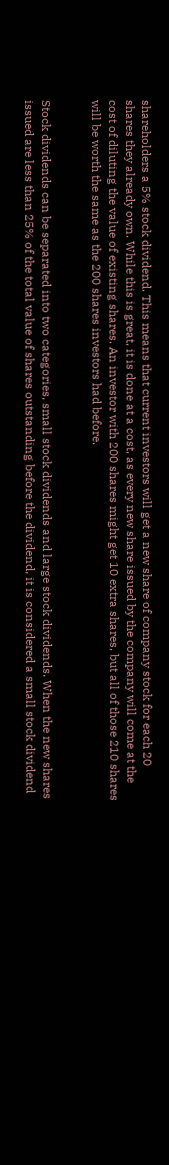shareholders a 5% stock dividend. This means that current investors will get a new share of company stock for each 20 shares they already own. While this is great, it is done at a cost, as every new share issued by the company will come at the cost of diluting the value of existing shares. An investor with 200 shares might get 10 extra shares, but all of those 210 shares will be worth the same as the 200 shares investors had before.


Stock dividends can be separated into two categories, small stock dividends and large stock dividends. When the new shares issued are less than 25% of the total value of shares outstanding before the dividend, it is considered a small stock dividend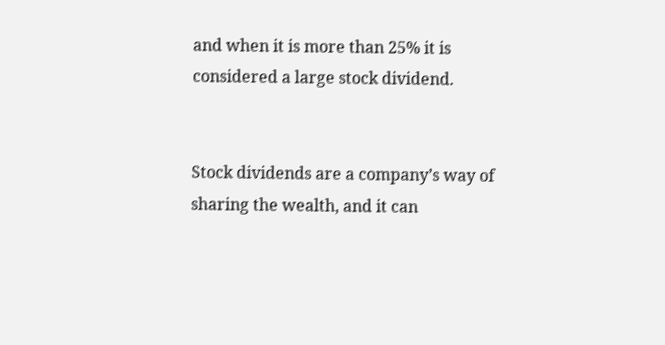and when it is more than 25% it is considered a large stock dividend.


Stock dividends are a company’s way of sharing the wealth, and it can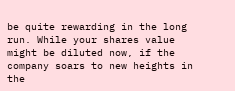be quite rewarding in the long run. While your shares value might be diluted now, if the company soars to new heights in the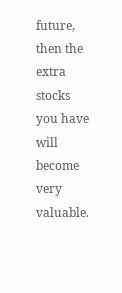future, then the extra stocks you have will become very valuable.